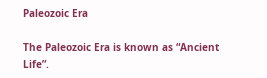Paleozoic Era

The Paleozoic Era is known as “Ancient Life”.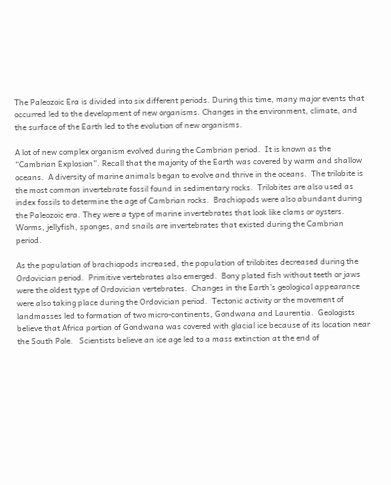The Paleozoic Era is divided into six different periods. During this time, many major events that occurred led to the development of new organisms. Changes in the environment, climate, and the surface of the Earth led to the evolution of new organisms.

A lot of new complex organism evolved during the Cambrian period.  It is known as the “Cambrian Explosion”. Recall that the majority of the Earth was covered by warm and shallow oceans.  A diversity of marine animals began to evolve and thrive in the oceans.  The trilobite is the most common invertebrate fossil found in sedimentary rocks.  Trilobites are also used as index fossils to determine the age of Cambrian rocks.  Brachiopods were also abundant during the Paleozoic era. They were a type of marine invertebrates that look like clams or oysters. Worms, jellyfish, sponges, and snails are invertebrates that existed during the Cambrian period.

As the population of brachiopods increased, the population of trilobites decreased during the Ordovician period.  Primitive vertebrates also emerged.  Bony plated fish without teeth or jaws were the oldest type of Ordovician vertebrates.  Changes in the Earth’s geological appearance were also taking place during the Ordovician period.  Tectonic activity or the movement of landmasses led to formation of two micro-continents, Gondwana and Laurentia.  Geologists believe that Africa portion of Gondwana was covered with glacial ice because of its location near the South Pole.   Scientists believe an ice age led to a mass extinction at the end of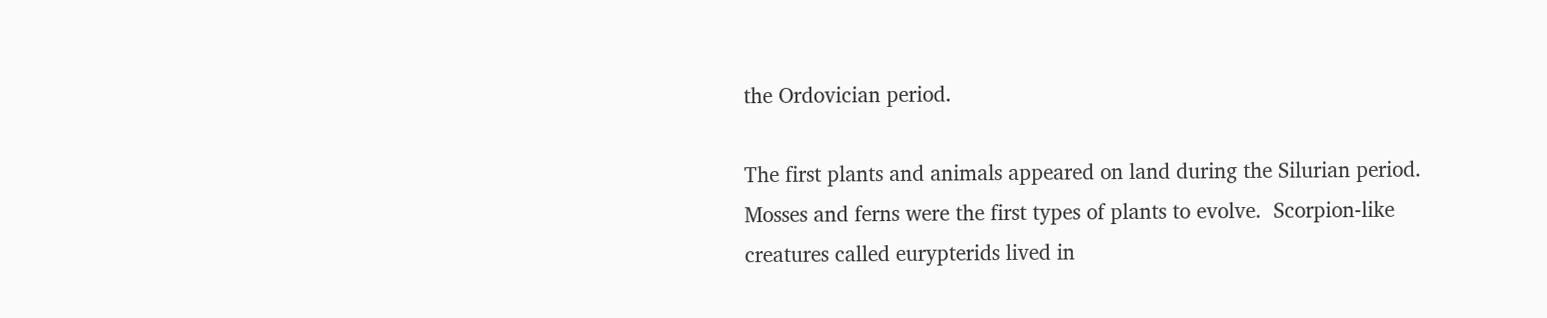the Ordovician period.

The first plants and animals appeared on land during the Silurian period.  Mosses and ferns were the first types of plants to evolve.  Scorpion-like creatures called eurypterids lived in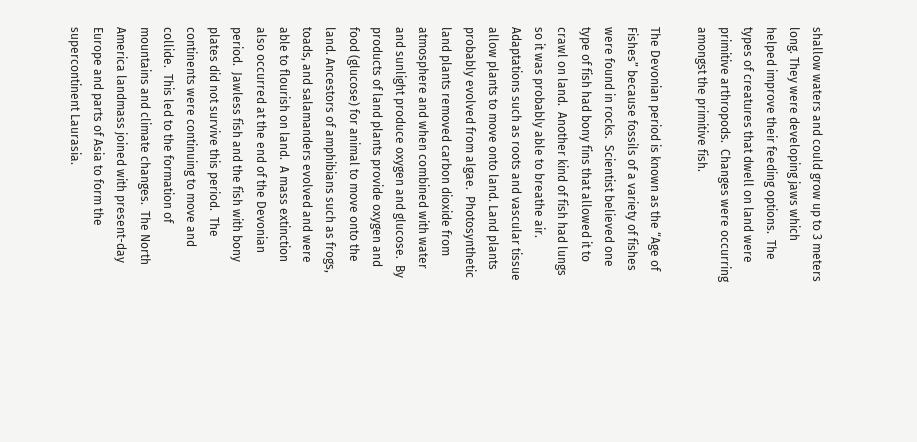shallow waters and could grow up to 3 meters long. They were developing jaws which helped improve their feeding options.  The types of creatures that dwell on land were primitive arthropods.  Changes were occurring amongst the primitive fish.

The Devonian period is known as the “Age of Fishes” because fossils of a variety of fishes were found in rocks.  Scientist believed one type of fish had bony fins that allowed it to crawl on land.  Another kind of fish had lungs so it was probably able to breathe air. Adaptations such as roots and vascular tissue allow plants to move onto land. Land plants probably evolved from algae.  Photosynthetic land plants removed carbon dioxide from atmosphere and when combined with water and sunlight produce oxygen and glucose.  By products of land plants provide oxygen and food (glucose) for animal to move onto the land. Ancestors of amphibians such as frogs, toads, and salamanders evolved and were able to flourish on land.  A mass extinction also occurred at the end of the Devonian period.  Jawless fish and the fish with bony plates did not survive this period.  The continents were continuing to move and collide.  This led to the formation of mountains and climate changes.  The North America landmass joined with present-day Europe and parts of Asia to form the supercontinent Laurasia.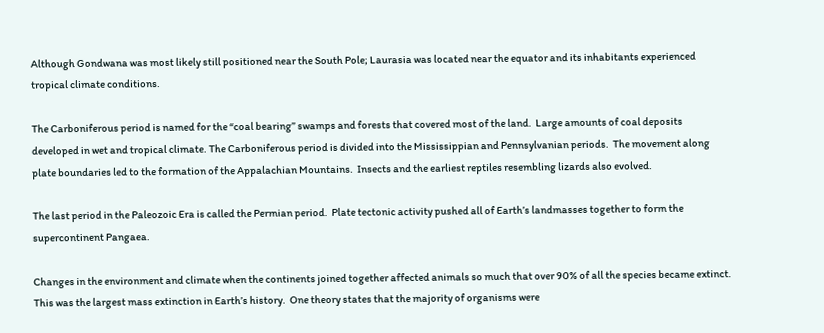Although Gondwana was most likely still positioned near the South Pole; Laurasia was located near the equator and its inhabitants experienced tropical climate conditions.

The Carboniferous period is named for the “coal bearing” swamps and forests that covered most of the land.  Large amounts of coal deposits developed in wet and tropical climate. The Carboniferous period is divided into the Mississippian and Pennsylvanian periods.  The movement along plate boundaries led to the formation of the Appalachian Mountains.  Insects and the earliest reptiles resembling lizards also evolved.

The last period in the Paleozoic Era is called the Permian period.  Plate tectonic activity pushed all of Earth’s landmasses together to form the supercontinent Pangaea.

Changes in the environment and climate when the continents joined together affected animals so much that over 90% of all the species became extinct.  This was the largest mass extinction in Earth’s history.  One theory states that the majority of organisms were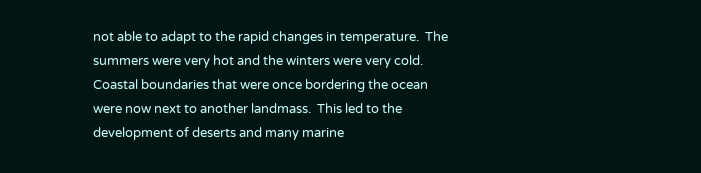not able to adapt to the rapid changes in temperature.  The summers were very hot and the winters were very cold. Coastal boundaries that were once bordering the ocean were now next to another landmass.  This led to the development of deserts and many marine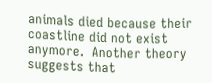animals died because their coastline did not exist anymore.  Another theory suggests that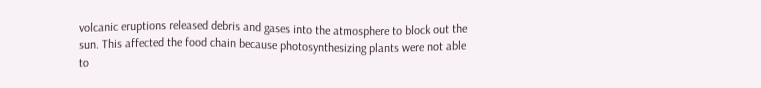volcanic eruptions released debris and gases into the atmosphere to block out the sun. This affected the food chain because photosynthesizing plants were not able to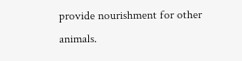provide nourishment for other animals.